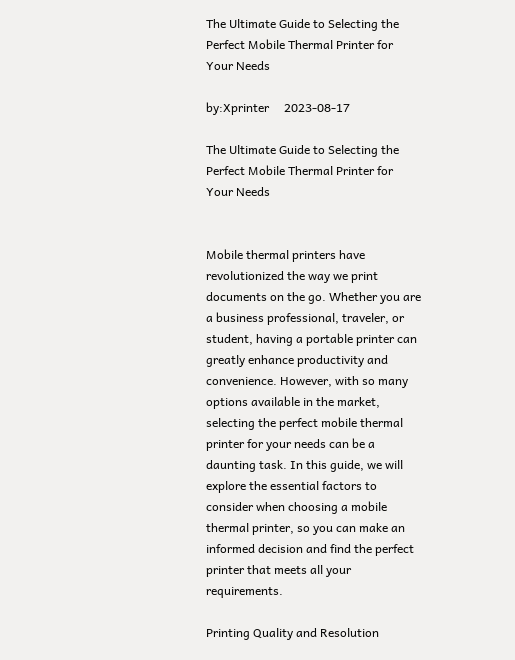The Ultimate Guide to Selecting the Perfect Mobile Thermal Printer for Your Needs

by:Xprinter     2023-08-17

The Ultimate Guide to Selecting the Perfect Mobile Thermal Printer for Your Needs


Mobile thermal printers have revolutionized the way we print documents on the go. Whether you are a business professional, traveler, or student, having a portable printer can greatly enhance productivity and convenience. However, with so many options available in the market, selecting the perfect mobile thermal printer for your needs can be a daunting task. In this guide, we will explore the essential factors to consider when choosing a mobile thermal printer, so you can make an informed decision and find the perfect printer that meets all your requirements.

Printing Quality and Resolution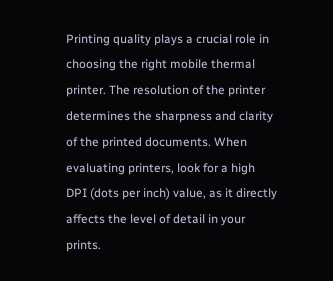Printing quality plays a crucial role in choosing the right mobile thermal printer. The resolution of the printer determines the sharpness and clarity of the printed documents. When evaluating printers, look for a high DPI (dots per inch) value, as it directly affects the level of detail in your prints.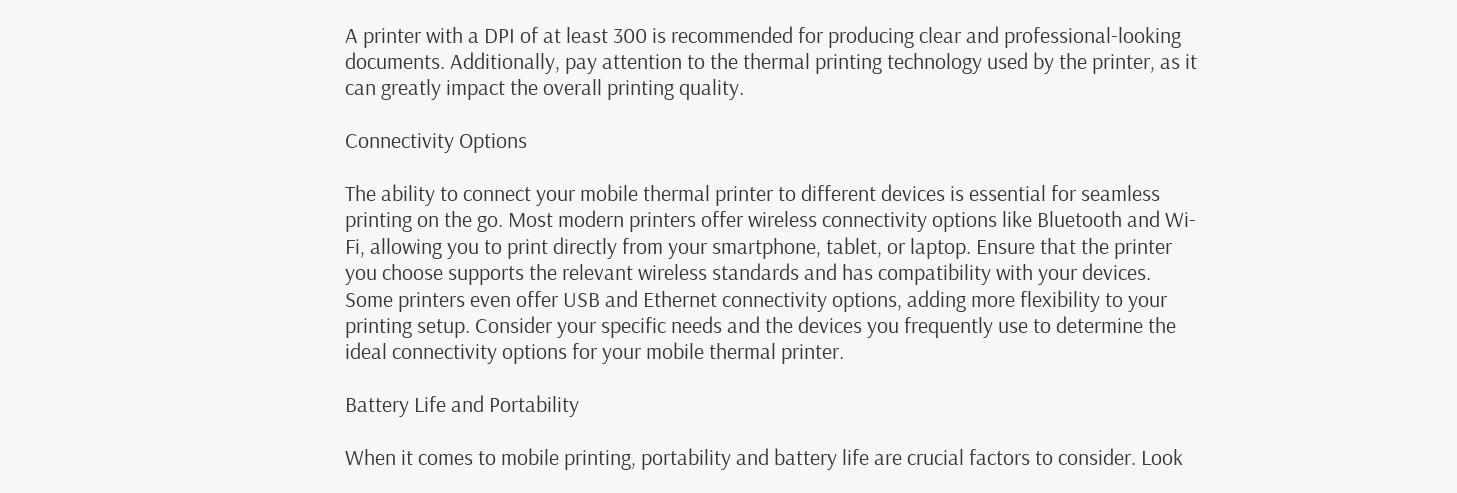A printer with a DPI of at least 300 is recommended for producing clear and professional-looking documents. Additionally, pay attention to the thermal printing technology used by the printer, as it can greatly impact the overall printing quality.

Connectivity Options

The ability to connect your mobile thermal printer to different devices is essential for seamless printing on the go. Most modern printers offer wireless connectivity options like Bluetooth and Wi-Fi, allowing you to print directly from your smartphone, tablet, or laptop. Ensure that the printer you choose supports the relevant wireless standards and has compatibility with your devices. Some printers even offer USB and Ethernet connectivity options, adding more flexibility to your printing setup. Consider your specific needs and the devices you frequently use to determine the ideal connectivity options for your mobile thermal printer.

Battery Life and Portability

When it comes to mobile printing, portability and battery life are crucial factors to consider. Look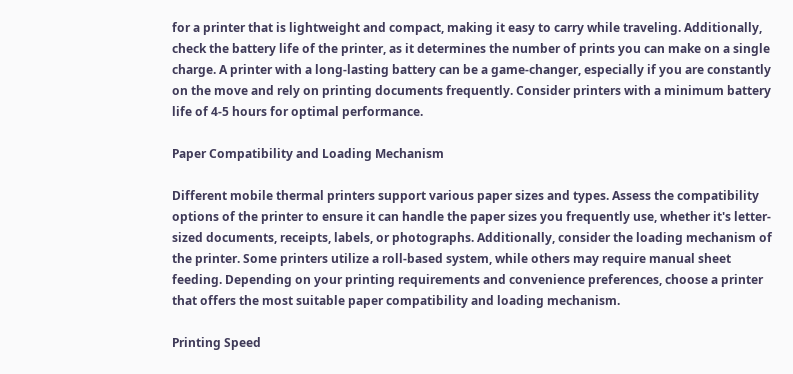for a printer that is lightweight and compact, making it easy to carry while traveling. Additionally, check the battery life of the printer, as it determines the number of prints you can make on a single charge. A printer with a long-lasting battery can be a game-changer, especially if you are constantly on the move and rely on printing documents frequently. Consider printers with a minimum battery life of 4-5 hours for optimal performance.

Paper Compatibility and Loading Mechanism

Different mobile thermal printers support various paper sizes and types. Assess the compatibility options of the printer to ensure it can handle the paper sizes you frequently use, whether it's letter-sized documents, receipts, labels, or photographs. Additionally, consider the loading mechanism of the printer. Some printers utilize a roll-based system, while others may require manual sheet feeding. Depending on your printing requirements and convenience preferences, choose a printer that offers the most suitable paper compatibility and loading mechanism.

Printing Speed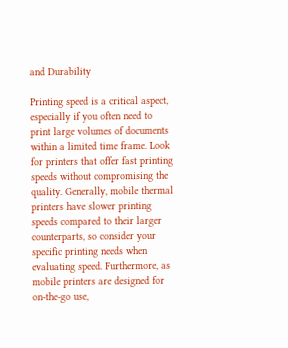and Durability

Printing speed is a critical aspect, especially if you often need to print large volumes of documents within a limited time frame. Look for printers that offer fast printing speeds without compromising the quality. Generally, mobile thermal printers have slower printing speeds compared to their larger counterparts, so consider your specific printing needs when evaluating speed. Furthermore, as mobile printers are designed for on-the-go use,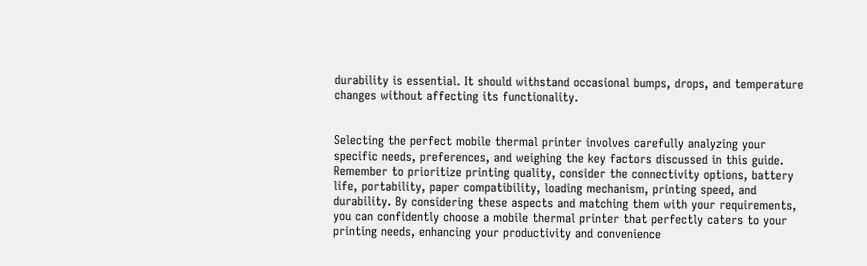durability is essential. It should withstand occasional bumps, drops, and temperature changes without affecting its functionality.


Selecting the perfect mobile thermal printer involves carefully analyzing your specific needs, preferences, and weighing the key factors discussed in this guide. Remember to prioritize printing quality, consider the connectivity options, battery life, portability, paper compatibility, loading mechanism, printing speed, and durability. By considering these aspects and matching them with your requirements, you can confidently choose a mobile thermal printer that perfectly caters to your printing needs, enhancing your productivity and convenience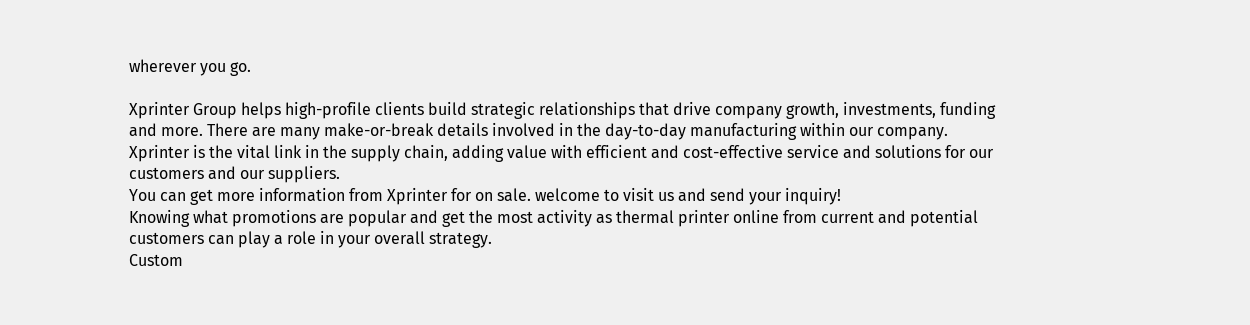wherever you go.

Xprinter Group helps high-profile clients build strategic relationships that drive company growth, investments, funding and more. There are many make-or-break details involved in the day-to-day manufacturing within our company.
Xprinter is the vital link in the supply chain, adding value with efficient and cost-effective service and solutions for our customers and our suppliers.
You can get more information from Xprinter for on sale. welcome to visit us and send your inquiry!
Knowing what promotions are popular and get the most activity as thermal printer online from current and potential customers can play a role in your overall strategy.
Custom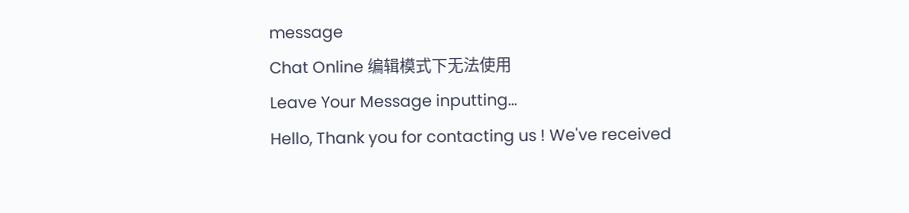message
Chat Online 编辑模式下无法使用
Leave Your Message inputting...
Hello, Thank you for contacting us ! We've received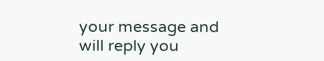your message and will reply you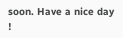soon. Have a nice day !